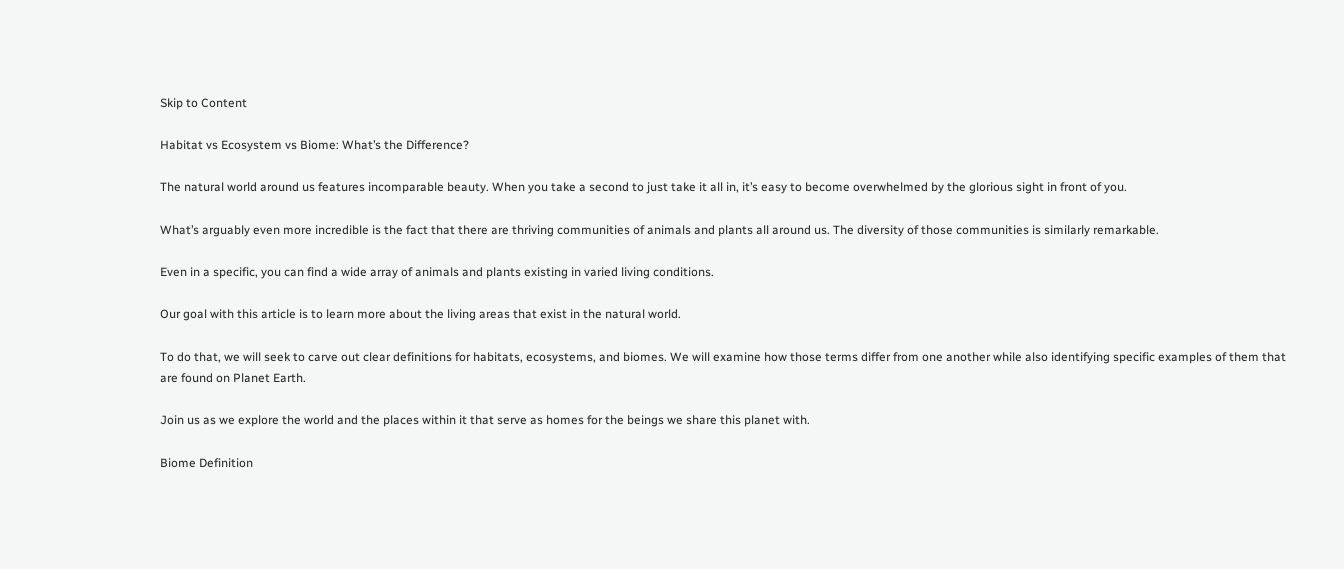Skip to Content

Habitat vs Ecosystem vs Biome: What’s the Difference?

The natural world around us features incomparable beauty. When you take a second to just take it all in, it’s easy to become overwhelmed by the glorious sight in front of you.

What’s arguably even more incredible is the fact that there are thriving communities of animals and plants all around us. The diversity of those communities is similarly remarkable.

Even in a specific, you can find a wide array of animals and plants existing in varied living conditions.

Our goal with this article is to learn more about the living areas that exist in the natural world.

To do that, we will seek to carve out clear definitions for habitats, ecosystems, and biomes. We will examine how those terms differ from one another while also identifying specific examples of them that are found on Planet Earth.

Join us as we explore the world and the places within it that serve as homes for the beings we share this planet with.

Biome Definition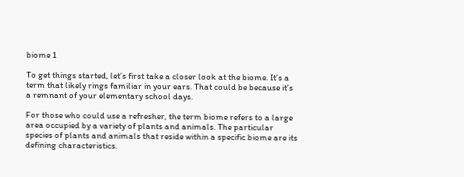biome 1

To get things started, let’s first take a closer look at the biome. It’s a term that likely rings familiar in your ears. That could be because it’s a remnant of your elementary school days.

For those who could use a refresher, the term biome refers to a large area occupied by a variety of plants and animals. The particular species of plants and animals that reside within a specific biome are its defining characteristics.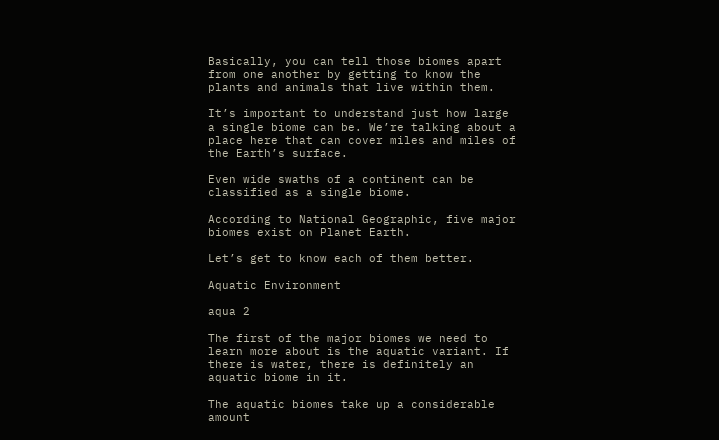Basically, you can tell those biomes apart from one another by getting to know the plants and animals that live within them.

It’s important to understand just how large a single biome can be. We’re talking about a place here that can cover miles and miles of the Earth’s surface.

Even wide swaths of a continent can be classified as a single biome.

According to National Geographic, five major biomes exist on Planet Earth.

Let’s get to know each of them better.

Aquatic Environment

aqua 2

The first of the major biomes we need to learn more about is the aquatic variant. If there is water, there is definitely an aquatic biome in it.

The aquatic biomes take up a considerable amount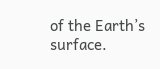of the Earth’s surface.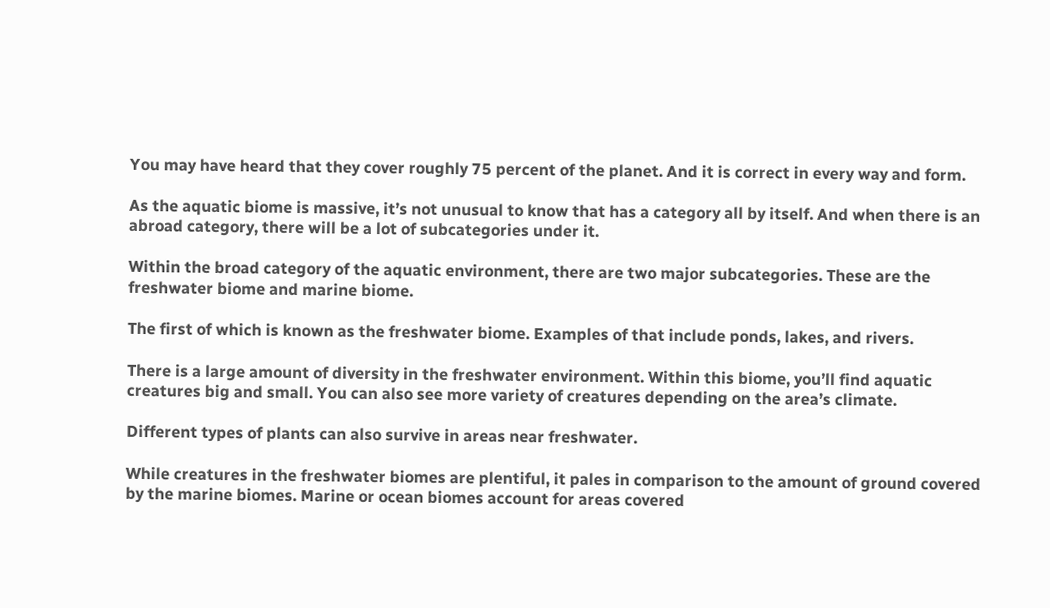You may have heard that they cover roughly 75 percent of the planet. And it is correct in every way and form.

As the aquatic biome is massive, it’s not unusual to know that has a category all by itself. And when there is an abroad category, there will be a lot of subcategories under it.

Within the broad category of the aquatic environment, there are two major subcategories. These are the freshwater biome and marine biome.

The first of which is known as the freshwater biome. Examples of that include ponds, lakes, and rivers.

There is a large amount of diversity in the freshwater environment. Within this biome, you’ll find aquatic creatures big and small. You can also see more variety of creatures depending on the area’s climate.

Different types of plants can also survive in areas near freshwater.

While creatures in the freshwater biomes are plentiful, it pales in comparison to the amount of ground covered by the marine biomes. Marine or ocean biomes account for areas covered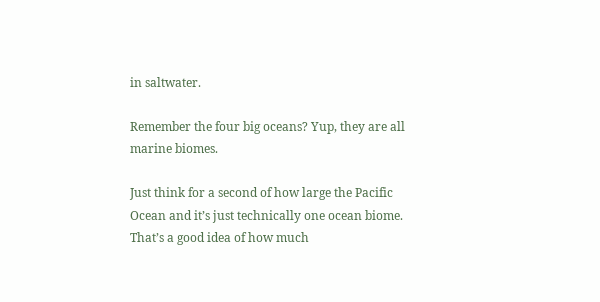in saltwater.

Remember the four big oceans? Yup, they are all marine biomes.

Just think for a second of how large the Pacific Ocean and it’s just technically one ocean biome. That’s a good idea of how much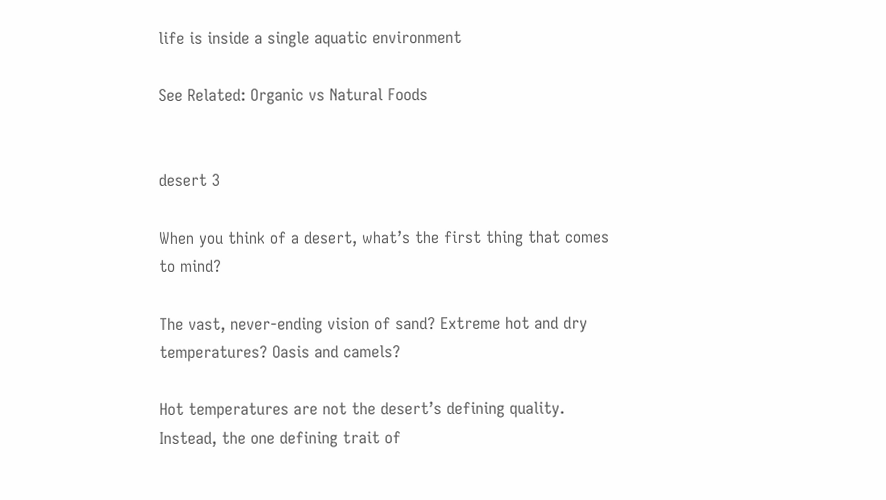life is inside a single aquatic environment

See Related: Organic vs Natural Foods


desert 3

When you think of a desert, what’s the first thing that comes to mind?

The vast, never-ending vision of sand? Extreme hot and dry temperatures? Oasis and camels?

Hot temperatures are not the desert’s defining quality. Instead, the one defining trait of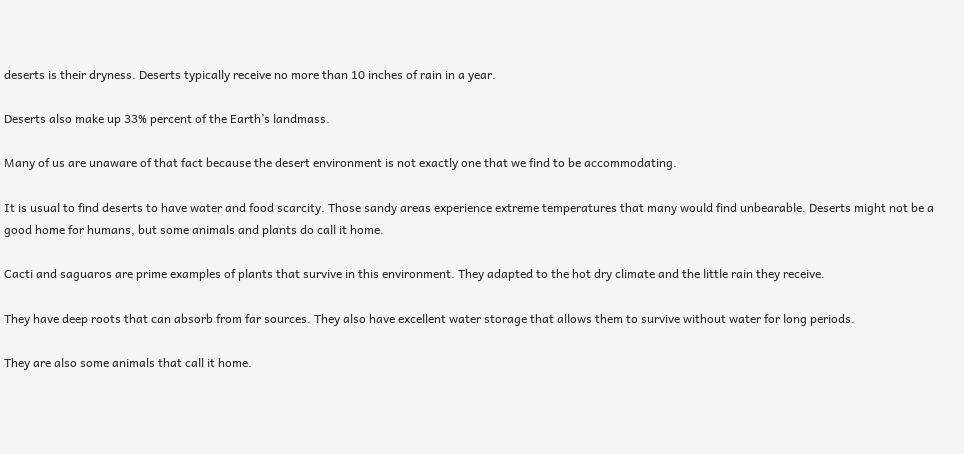deserts is their dryness. Deserts typically receive no more than 10 inches of rain in a year.

Deserts also make up 33% percent of the Earth’s landmass.

Many of us are unaware of that fact because the desert environment is not exactly one that we find to be accommodating.

It is usual to find deserts to have water and food scarcity. Those sandy areas experience extreme temperatures that many would find unbearable. Deserts might not be a good home for humans, but some animals and plants do call it home.

Cacti and saguaros are prime examples of plants that survive in this environment. They adapted to the hot dry climate and the little rain they receive.

They have deep roots that can absorb from far sources. They also have excellent water storage that allows them to survive without water for long periods.

They are also some animals that call it home.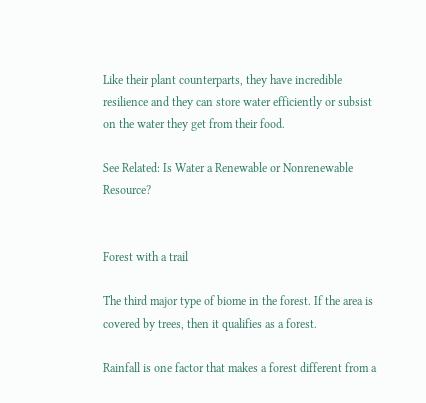Like their plant counterparts, they have incredible resilience and they can store water efficiently or subsist on the water they get from their food.

See Related: Is Water a Renewable or Nonrenewable Resource?


Forest with a trail

The third major type of biome in the forest. If the area is covered by trees, then it qualifies as a forest.

Rainfall is one factor that makes a forest different from a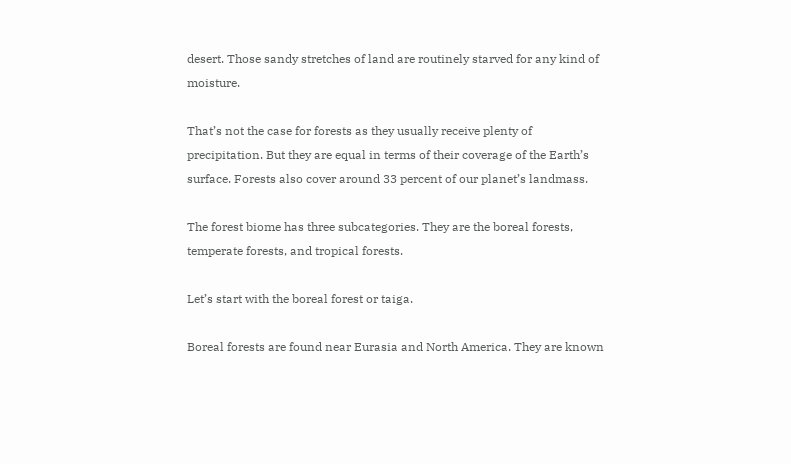desert. Those sandy stretches of land are routinely starved for any kind of moisture.

That’s not the case for forests as they usually receive plenty of precipitation. But they are equal in terms of their coverage of the Earth’s surface. Forests also cover around 33 percent of our planet’s landmass.

The forest biome has three subcategories. They are the boreal forests, temperate forests, and tropical forests.

Let’s start with the boreal forest or taiga.

Boreal forests are found near Eurasia and North America. They are known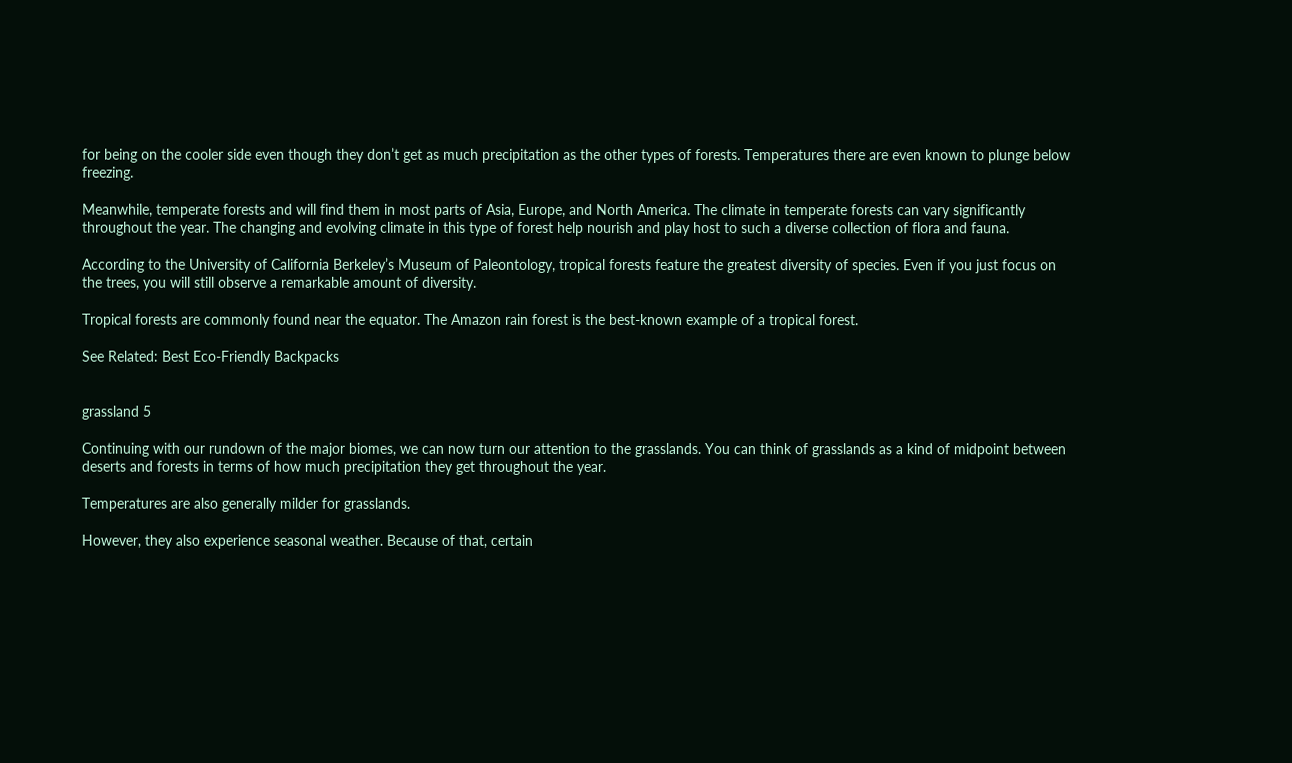for being on the cooler side even though they don’t get as much precipitation as the other types of forests. Temperatures there are even known to plunge below freezing.

Meanwhile, temperate forests and will find them in most parts of Asia, Europe, and North America. The climate in temperate forests can vary significantly throughout the year. The changing and evolving climate in this type of forest help nourish and play host to such a diverse collection of flora and fauna.

According to the University of California Berkeley’s Museum of Paleontology, tropical forests feature the greatest diversity of species. Even if you just focus on the trees, you will still observe a remarkable amount of diversity.

Tropical forests are commonly found near the equator. The Amazon rain forest is the best-known example of a tropical forest.

See Related: Best Eco-Friendly Backpacks


grassland 5

Continuing with our rundown of the major biomes, we can now turn our attention to the grasslands. You can think of grasslands as a kind of midpoint between deserts and forests in terms of how much precipitation they get throughout the year.

Temperatures are also generally milder for grasslands.

However, they also experience seasonal weather. Because of that, certain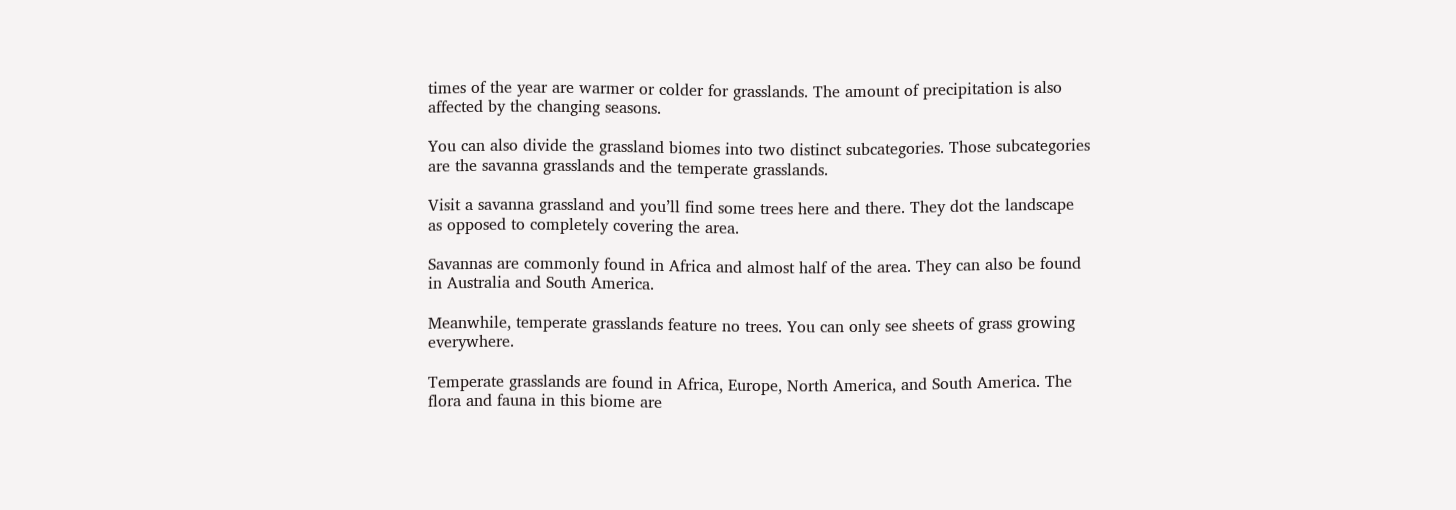times of the year are warmer or colder for grasslands. The amount of precipitation is also affected by the changing seasons.

You can also divide the grassland biomes into two distinct subcategories. Those subcategories are the savanna grasslands and the temperate grasslands.

Visit a savanna grassland and you’ll find some trees here and there. They dot the landscape as opposed to completely covering the area.

Savannas are commonly found in Africa and almost half of the area. They can also be found in Australia and South America.

Meanwhile, temperate grasslands feature no trees. You can only see sheets of grass growing everywhere.

Temperate grasslands are found in Africa, Europe, North America, and South America. The flora and fauna in this biome are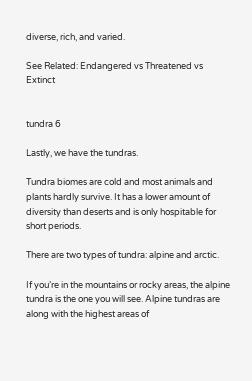diverse, rich, and varied.

See Related: Endangered vs Threatened vs Extinct


tundra 6

Lastly, we have the tundras.

Tundra biomes are cold and most animals and plants hardly survive. It has a lower amount of diversity than deserts and is only hospitable for short periods.

There are two types of tundra: alpine and arctic.

If you’re in the mountains or rocky areas, the alpine tundra is the one you will see. Alpine tundras are along with the highest areas of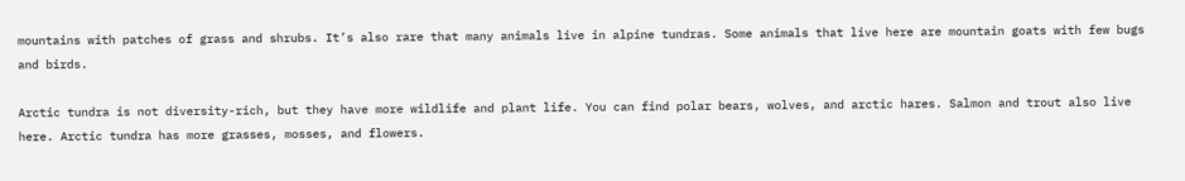mountains with patches of grass and shrubs. It’s also rare that many animals live in alpine tundras. Some animals that live here are mountain goats with few bugs and birds.

Arctic tundra is not diversity-rich, but they have more wildlife and plant life. You can find polar bears, wolves, and arctic hares. Salmon and trout also live here. Arctic tundra has more grasses, mosses, and flowers.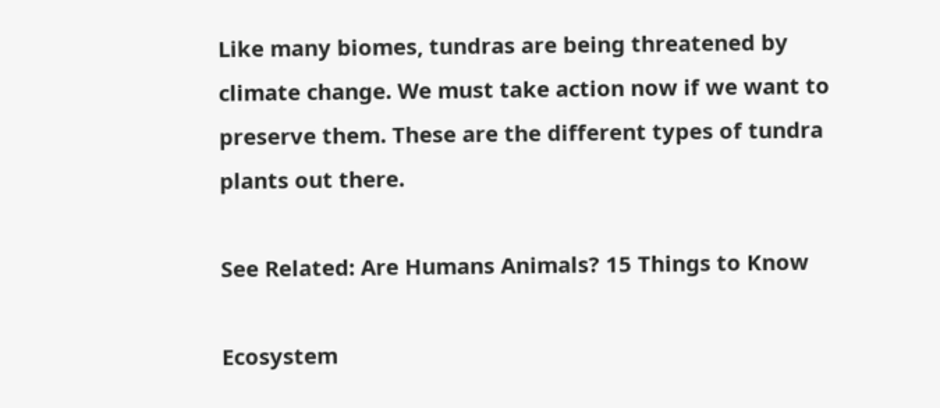Like many biomes, tundras are being threatened by climate change. We must take action now if we want to preserve them. These are the different types of tundra plants out there.

See Related: Are Humans Animals? 15 Things to Know

Ecosystem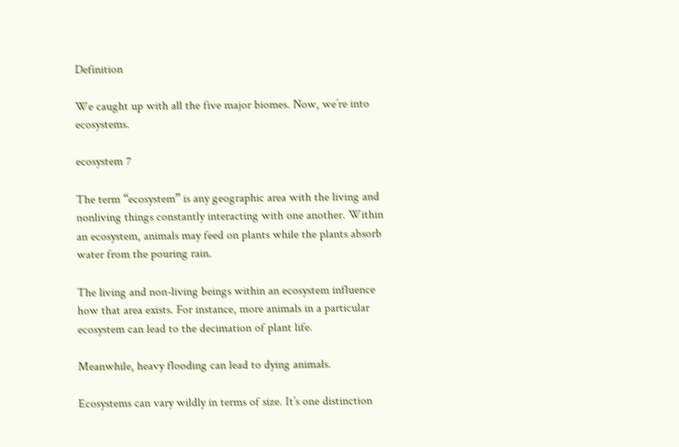Definition

We caught up with all the five major biomes. Now, we’re into ecosystems.

ecosystem 7

The term “ecosystem” is any geographic area with the living and nonliving things constantly interacting with one another. Within an ecosystem, animals may feed on plants while the plants absorb water from the pouring rain.

The living and non-living beings within an ecosystem influence how that area exists. For instance, more animals in a particular ecosystem can lead to the decimation of plant life.

Meanwhile, heavy flooding can lead to dying animals.

Ecosystems can vary wildly in terms of size. It’s one distinction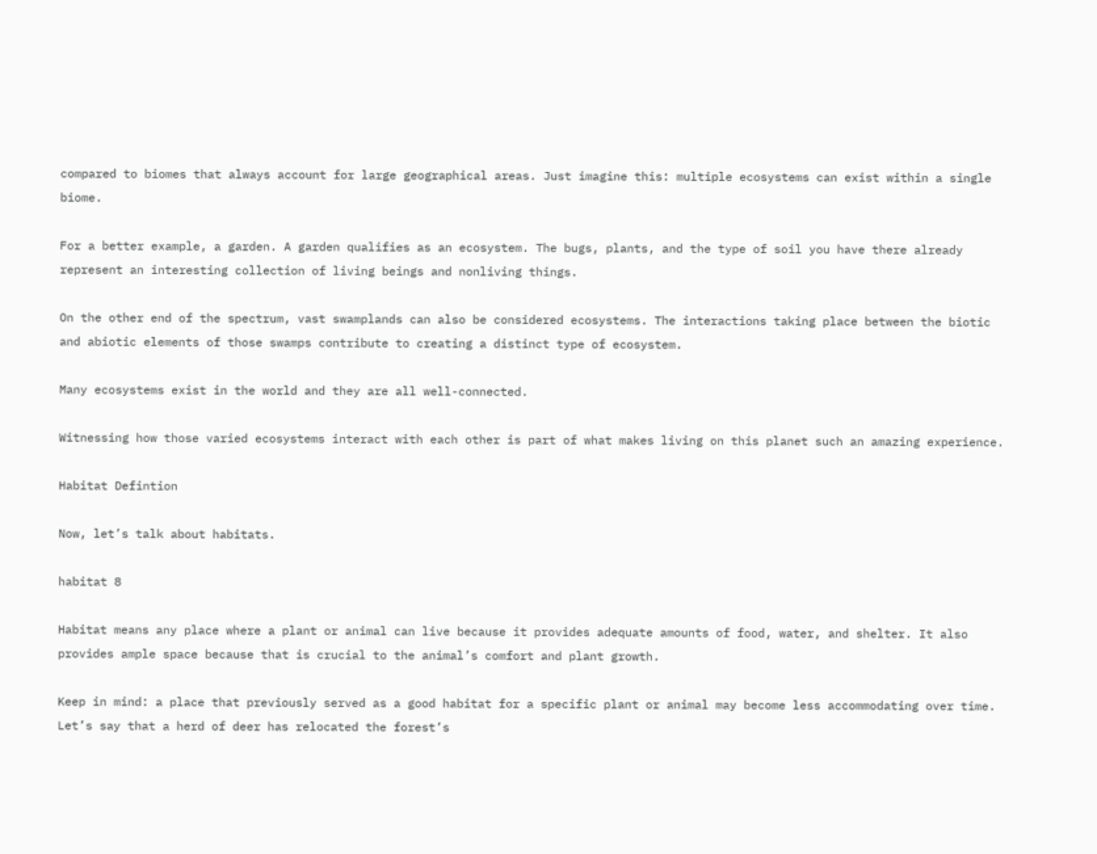compared to biomes that always account for large geographical areas. Just imagine this: multiple ecosystems can exist within a single biome.

For a better example, a garden. A garden qualifies as an ecosystem. The bugs, plants, and the type of soil you have there already represent an interesting collection of living beings and nonliving things.

On the other end of the spectrum, vast swamplands can also be considered ecosystems. The interactions taking place between the biotic and abiotic elements of those swamps contribute to creating a distinct type of ecosystem.

Many ecosystems exist in the world and they are all well-connected.

Witnessing how those varied ecosystems interact with each other is part of what makes living on this planet such an amazing experience.

Habitat Defintion

Now, let’s talk about habitats.

habitat 8

Habitat means any place where a plant or animal can live because it provides adequate amounts of food, water, and shelter. It also provides ample space because that is crucial to the animal’s comfort and plant growth.

Keep in mind: a place that previously served as a good habitat for a specific plant or animal may become less accommodating over time. Let’s say that a herd of deer has relocated the forest’s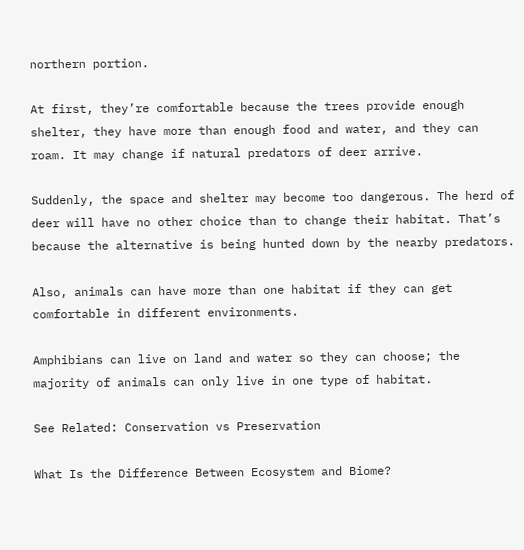northern portion.

At first, they’re comfortable because the trees provide enough shelter, they have more than enough food and water, and they can roam. It may change if natural predators of deer arrive.

Suddenly, the space and shelter may become too dangerous. The herd of deer will have no other choice than to change their habitat. That’s because the alternative is being hunted down by the nearby predators.

Also, animals can have more than one habitat if they can get comfortable in different environments.

Amphibians can live on land and water so they can choose; the majority of animals can only live in one type of habitat.

See Related: Conservation vs Preservation

What Is the Difference Between Ecosystem and Biome?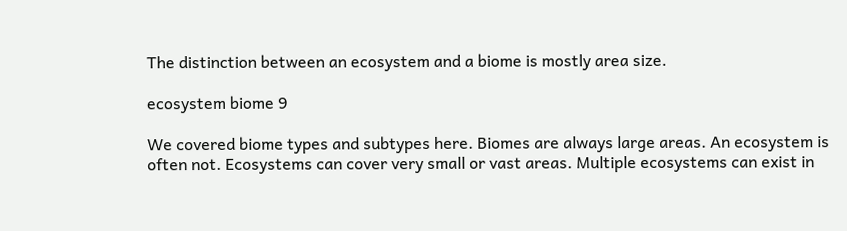The distinction between an ecosystem and a biome is mostly area size.

ecosystem biome 9

We covered biome types and subtypes here. Biomes are always large areas. An ecosystem is often not. Ecosystems can cover very small or vast areas. Multiple ecosystems can exist in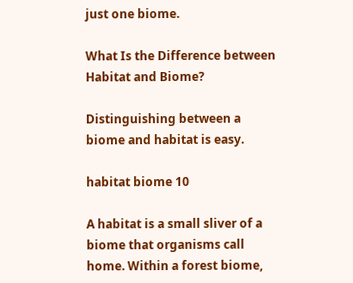just one biome.

What Is the Difference between Habitat and Biome?

Distinguishing between a biome and habitat is easy.

habitat biome 10

A habitat is a small sliver of a biome that organisms call home. Within a forest biome,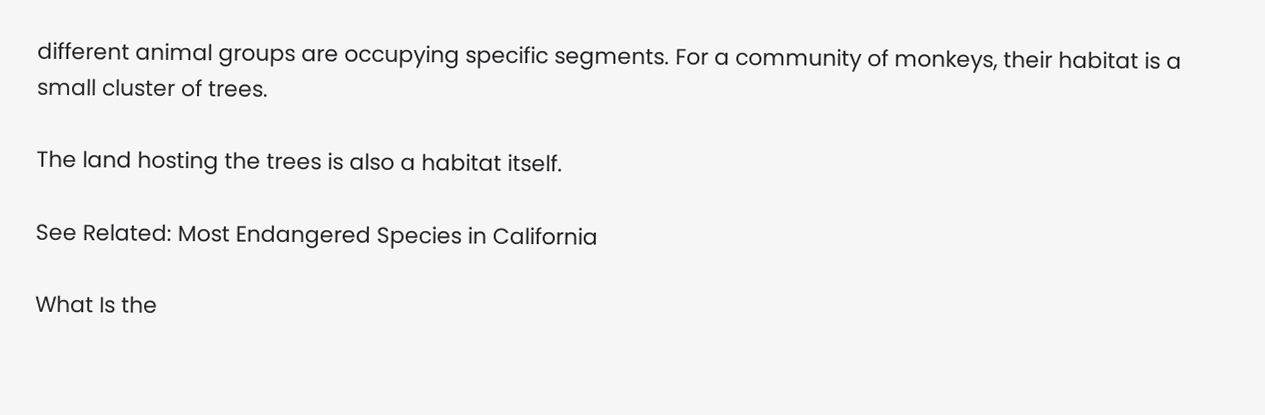different animal groups are occupying specific segments. For a community of monkeys, their habitat is a small cluster of trees.

The land hosting the trees is also a habitat itself.

See Related: Most Endangered Species in California

What Is the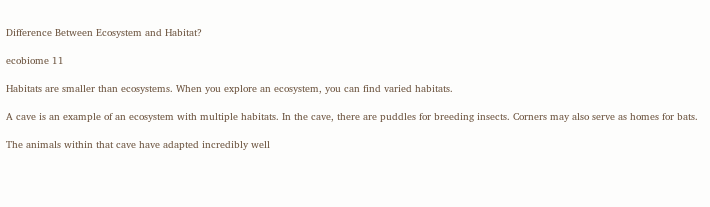Difference Between Ecosystem and Habitat?

ecobiome 11

Habitats are smaller than ecosystems. When you explore an ecosystem, you can find varied habitats.

A cave is an example of an ecosystem with multiple habitats. In the cave, there are puddles for breeding insects. Corners may also serve as homes for bats.

The animals within that cave have adapted incredibly well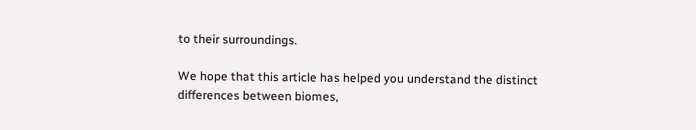to their surroundings.

We hope that this article has helped you understand the distinct differences between biomes,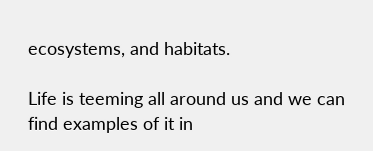ecosystems, and habitats.

Life is teeming all around us and we can find examples of it in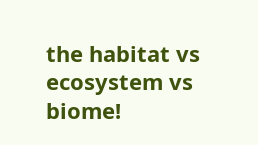the habitat vs ecosystem vs biome!